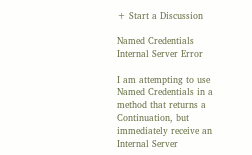+ Start a Discussion

Named Credentials Internal Server Error

I am attempting to use Named Credentials in a method that returns a Continuation, but immediately receive an Internal Server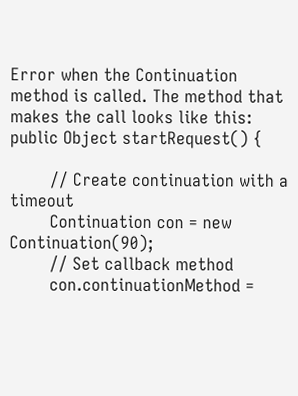Error when the Continuation method is called. The method that makes the call looks like this:
public Object startRequest() {

        // Create continuation with a timeout
        Continuation con = new Continuation(90);
        // Set callback method
        con.continuationMethod =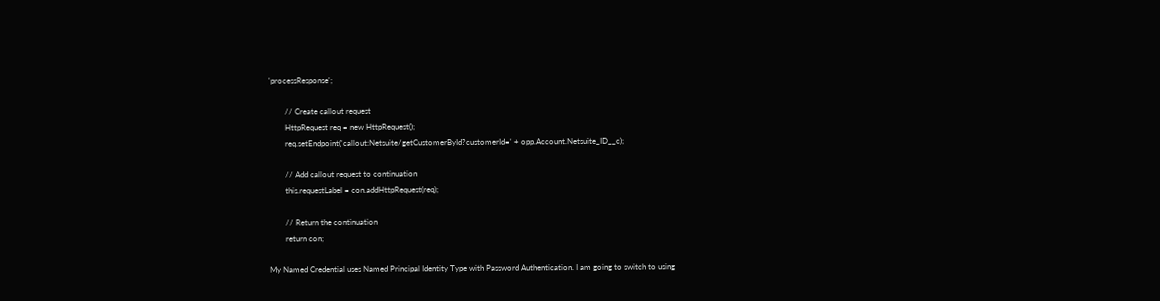'processResponse';

        // Create callout request
        HttpRequest req = new HttpRequest();
        req.setEndpoint('callout:Netsuite/getCustomerById?customerId=' + opp.Account.Netsuite_ID__c);

        // Add callout request to continuation
        this.requestLabel = con.addHttpRequest(req);

        // Return the continuation
        return con;

My Named Credential uses Named Principal Identity Type with Password Authentication. I am going to switch to using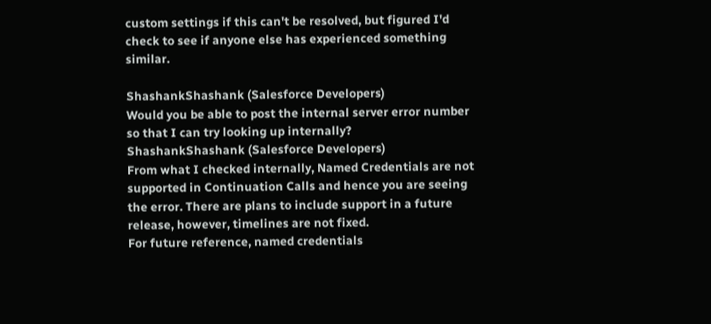custom settings if this can't be resolved, but figured I'd check to see if anyone else has experienced something similar.

ShashankShashank (Salesforce Developers)
Would you be able to post the internal server error number so that I can try looking up internally?
ShashankShashank (Salesforce Developers)
From what I checked internally, Named Credentials are not supported in Continuation Calls and hence you are seeing the error. There are plans to include support in a future release, however, timelines are not fixed.
For future reference, named credentials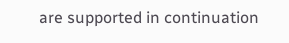are supported in continuation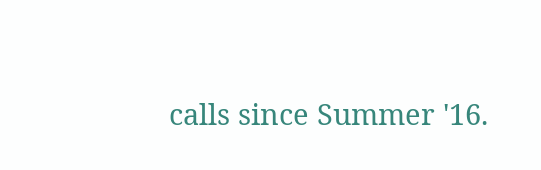calls since Summer '16.